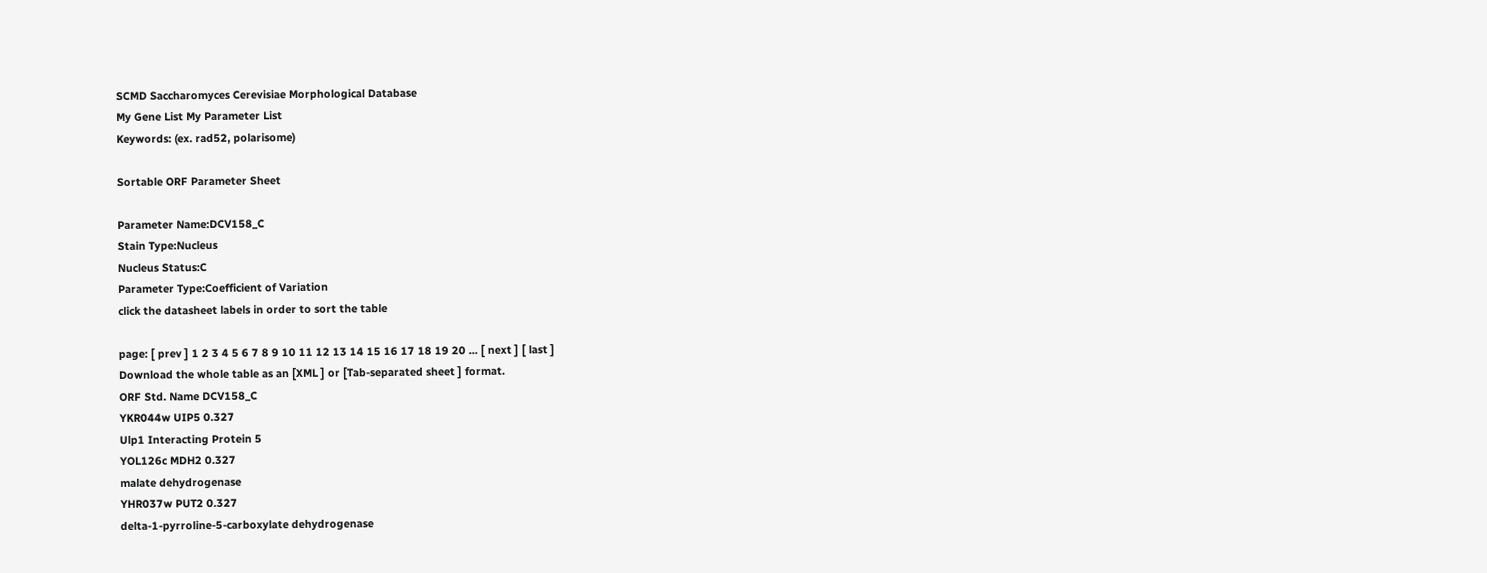SCMD Saccharomyces Cerevisiae Morphological Database
My Gene List My Parameter List
Keywords: (ex. rad52, polarisome)

Sortable ORF Parameter Sheet

Parameter Name:DCV158_C
Stain Type:Nucleus
Nucleus Status:C
Parameter Type:Coefficient of Variation
click the datasheet labels in order to sort the table

page: [ prev ] 1 2 3 4 5 6 7 8 9 10 11 12 13 14 15 16 17 18 19 20 ... [ next ] [ last ]
Download the whole table as an [XML ] or [Tab-separated sheet ] format.
ORF Std. Name DCV158_C
YKR044w UIP5 0.327
Ulp1 Interacting Protein 5
YOL126c MDH2 0.327
malate dehydrogenase
YHR037w PUT2 0.327
delta-1-pyrroline-5-carboxylate dehydrogenase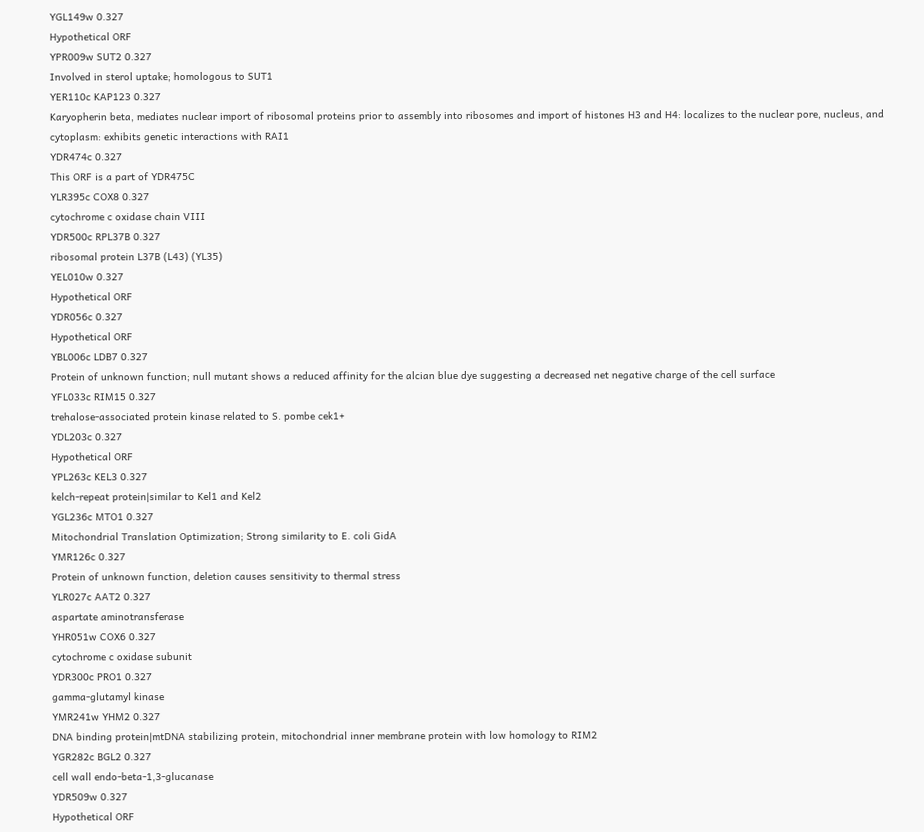YGL149w 0.327
Hypothetical ORF
YPR009w SUT2 0.327
Involved in sterol uptake; homologous to SUT1
YER110c KAP123 0.327
Karyopherin beta, mediates nuclear import of ribosomal proteins prior to assembly into ribosomes and import of histones H3 and H4: localizes to the nuclear pore, nucleus, and cytoplasm: exhibits genetic interactions with RAI1
YDR474c 0.327
This ORF is a part of YDR475C
YLR395c COX8 0.327
cytochrome c oxidase chain VIII
YDR500c RPL37B 0.327
ribosomal protein L37B (L43) (YL35)
YEL010w 0.327
Hypothetical ORF
YDR056c 0.327
Hypothetical ORF
YBL006c LDB7 0.327
Protein of unknown function; null mutant shows a reduced affinity for the alcian blue dye suggesting a decreased net negative charge of the cell surface
YFL033c RIM15 0.327
trehalose-associated protein kinase related to S. pombe cek1+
YDL203c 0.327
Hypothetical ORF
YPL263c KEL3 0.327
kelch-repeat protein|similar to Kel1 and Kel2
YGL236c MTO1 0.327
Mitochondrial Translation Optimization; Strong similarity to E. coli GidA
YMR126c 0.327
Protein of unknown function, deletion causes sensitivity to thermal stress
YLR027c AAT2 0.327
aspartate aminotransferase
YHR051w COX6 0.327
cytochrome c oxidase subunit
YDR300c PRO1 0.327
gamma-glutamyl kinase
YMR241w YHM2 0.327
DNA binding protein|mtDNA stabilizing protein, mitochondrial inner membrane protein with low homology to RIM2
YGR282c BGL2 0.327
cell wall endo-beta-1,3-glucanase
YDR509w 0.327
Hypothetical ORF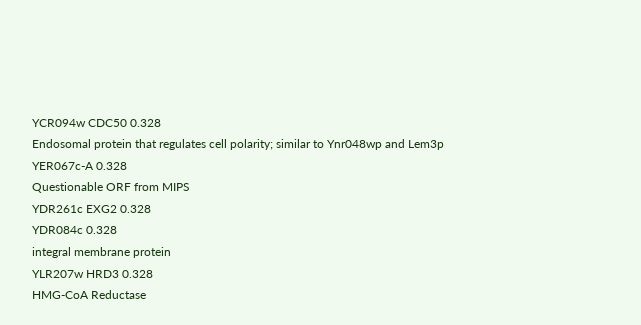YCR094w CDC50 0.328
Endosomal protein that regulates cell polarity; similar to Ynr048wp and Lem3p
YER067c-A 0.328
Questionable ORF from MIPS
YDR261c EXG2 0.328
YDR084c 0.328
integral membrane protein
YLR207w HRD3 0.328
HMG-CoA Reductase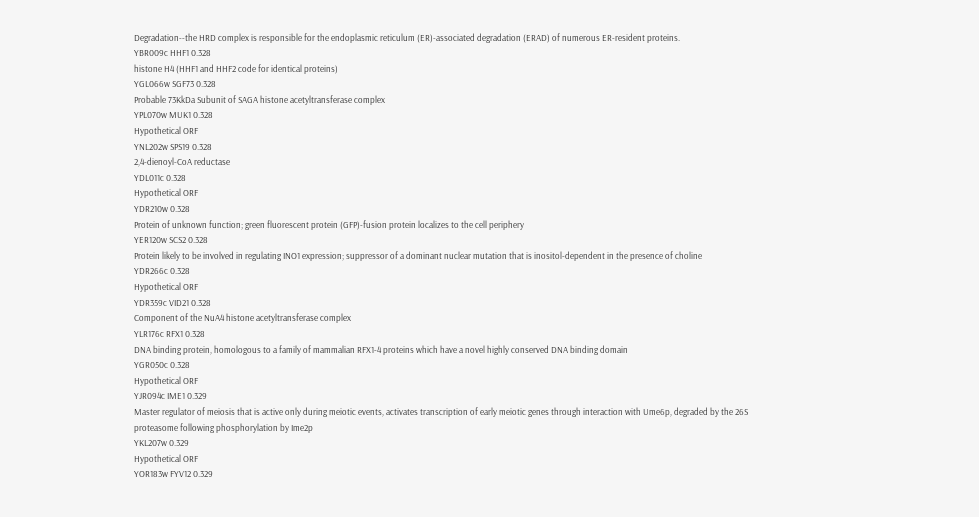Degradation--the HRD complex is responsible for the endoplasmic reticulum (ER)-associated degradation (ERAD) of numerous ER-resident proteins.
YBR009c HHF1 0.328
histone H4 (HHF1 and HHF2 code for identical proteins)
YGL066w SGF73 0.328
Probable 73KkDa Subunit of SAGA histone acetyltransferase complex
YPL070w MUK1 0.328
Hypothetical ORF
YNL202w SPS19 0.328
2,4-dienoyl-CoA reductase
YDL011c 0.328
Hypothetical ORF
YDR210w 0.328
Protein of unknown function; green fluorescent protein (GFP)-fusion protein localizes to the cell periphery
YER120w SCS2 0.328
Protein likely to be involved in regulating INO1 expression; suppressor of a dominant nuclear mutation that is inositol-dependent in the presence of choline
YDR266c 0.328
Hypothetical ORF
YDR359c VID21 0.328
Component of the NuA4 histone acetyltransferase complex
YLR176c RFX1 0.328
DNA binding protein, homologous to a family of mammalian RFX1-4 proteins which have a novel highly conserved DNA binding domain
YGR050c 0.328
Hypothetical ORF
YJR094c IME1 0.329
Master regulator of meiosis that is active only during meiotic events, activates transcription of early meiotic genes through interaction with Ume6p, degraded by the 26S proteasome following phosphorylation by Ime2p
YKL207w 0.329
Hypothetical ORF
YOR183w FYV12 0.329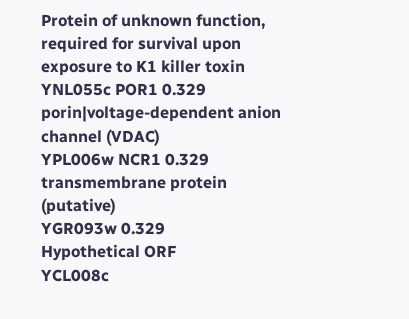Protein of unknown function, required for survival upon exposure to K1 killer toxin
YNL055c POR1 0.329
porin|voltage-dependent anion channel (VDAC)
YPL006w NCR1 0.329
transmembrane protein (putative)
YGR093w 0.329
Hypothetical ORF
YCL008c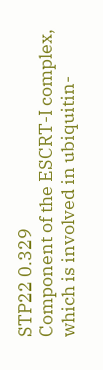STP22 0.329
Component of the ESCRT-I complex, which is involved in ubiquitin-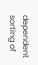dependent sorting of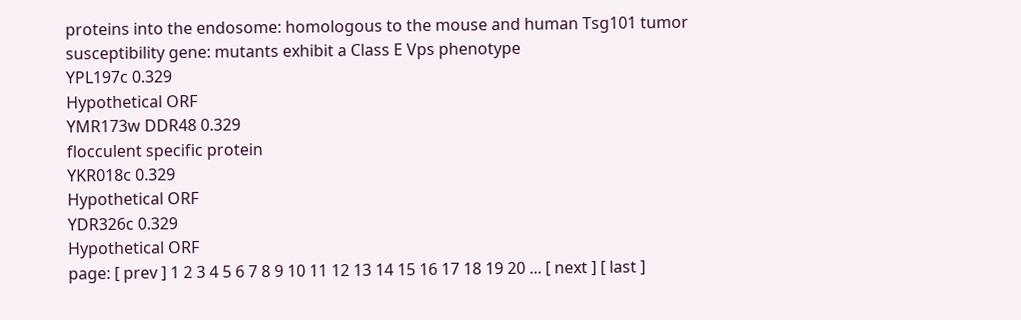proteins into the endosome: homologous to the mouse and human Tsg101 tumor susceptibility gene: mutants exhibit a Class E Vps phenotype
YPL197c 0.329
Hypothetical ORF
YMR173w DDR48 0.329
flocculent specific protein
YKR018c 0.329
Hypothetical ORF
YDR326c 0.329
Hypothetical ORF
page: [ prev ] 1 2 3 4 5 6 7 8 9 10 11 12 13 14 15 16 17 18 19 20 ... [ next ] [ last ]